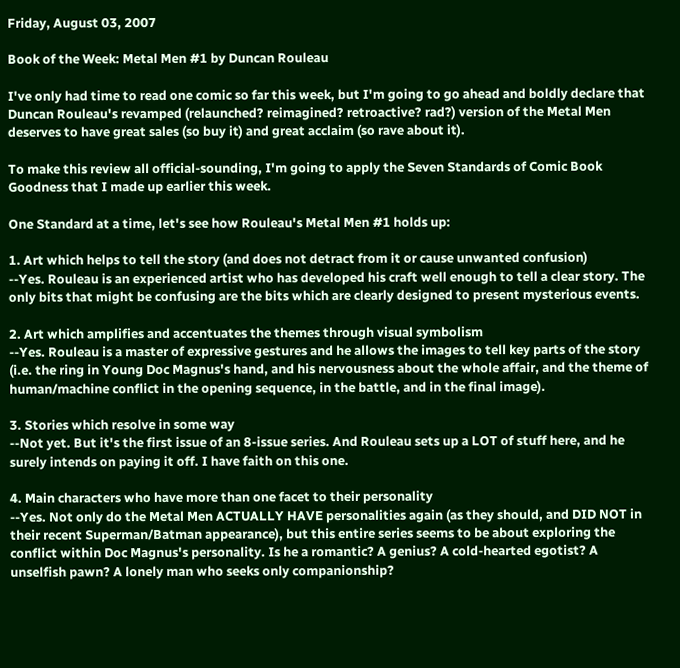Friday, August 03, 2007

Book of the Week: Metal Men #1 by Duncan Rouleau

I've only had time to read one comic so far this week, but I'm going to go ahead and boldly declare that Duncan Rouleau's revamped (relaunched? reimagined? retroactive? rad?) version of the Metal Men deserves to have great sales (so buy it) and great acclaim (so rave about it).

To make this review all official-sounding, I'm going to apply the Seven Standards of Comic Book Goodness that I made up earlier this week.

One Standard at a time, let's see how Rouleau's Metal Men #1 holds up:

1. Art which helps to tell the story (and does not detract from it or cause unwanted confusion)
--Yes. Rouleau is an experienced artist who has developed his craft well enough to tell a clear story. The only bits that might be confusing are the bits which are clearly designed to present mysterious events.

2. Art which amplifies and accentuates the themes through visual symbolism
--Yes. Rouleau is a master of expressive gestures and he allows the images to tell key parts of the story (i.e. the ring in Young Doc Magnus's hand, and his nervousness about the whole affair, and the theme of human/machine conflict in the opening sequence, in the battle, and in the final image).

3. Stories which resolve in some way
--Not yet. But it's the first issue of an 8-issue series. And Rouleau sets up a LOT of stuff here, and he surely intends on paying it off. I have faith on this one.

4. Main characters who have more than one facet to their personality
--Yes. Not only do the Metal Men ACTUALLY HAVE personalities again (as they should, and DID NOT in their recent Superman/Batman appearance), but this entire series seems to be about exploring the conflict within Doc Magnus's personality. Is he a romantic? A genius? A cold-hearted egotist? A unselfish pawn? A lonely man who seeks only companionship?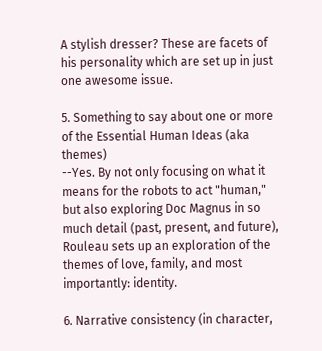A stylish dresser? These are facets of his personality which are set up in just one awesome issue.

5. Something to say about one or more of the Essential Human Ideas (aka themes)
--Yes. By not only focusing on what it means for the robots to act "human," but also exploring Doc Magnus in so much detail (past, present, and future), Rouleau sets up an exploration of the themes of love, family, and most importantly: identity.

6. Narrative consistency (in character,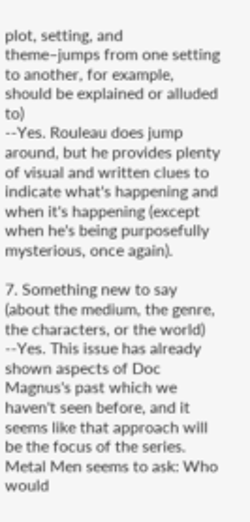plot, setting, and theme–jumps from one setting to another, for example, should be explained or alluded to)
--Yes. Rouleau does jump around, but he provides plenty of visual and written clues to indicate what's happening and when it's happening (except when he's being purposefully mysterious, once again).

7. Something new to say (about the medium, the genre, the characters, or the world)
--Yes. This issue has already shown aspects of Doc Magnus's past which we haven't seen before, and it seems like that approach will be the focus of the series. Metal Men seems to ask: Who would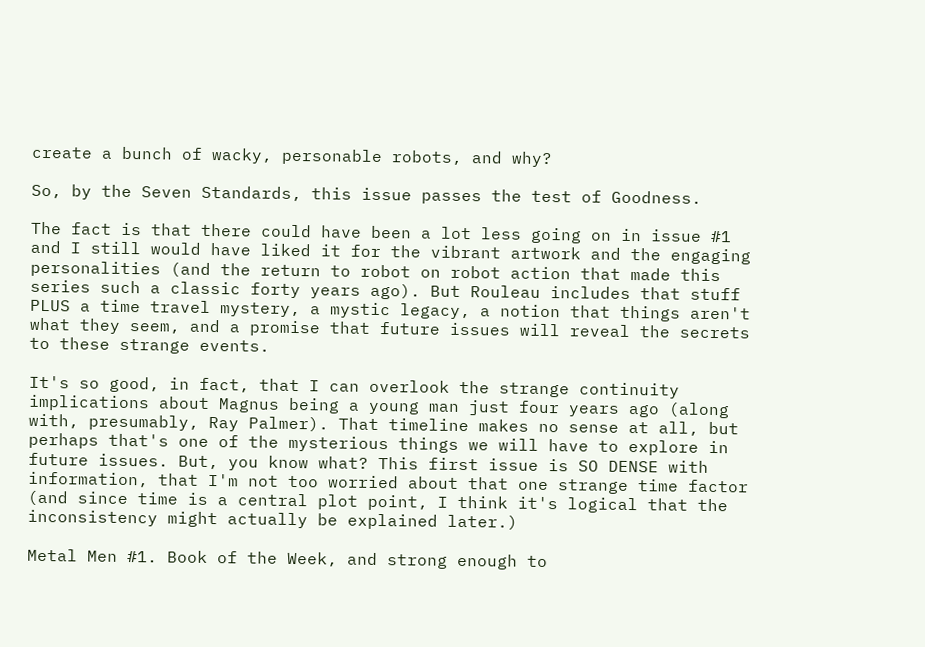create a bunch of wacky, personable robots, and why?

So, by the Seven Standards, this issue passes the test of Goodness.

The fact is that there could have been a lot less going on in issue #1 and I still would have liked it for the vibrant artwork and the engaging personalities (and the return to robot on robot action that made this series such a classic forty years ago). But Rouleau includes that stuff PLUS a time travel mystery, a mystic legacy, a notion that things aren't what they seem, and a promise that future issues will reveal the secrets to these strange events.

It's so good, in fact, that I can overlook the strange continuity implications about Magnus being a young man just four years ago (along with, presumably, Ray Palmer). That timeline makes no sense at all, but perhaps that's one of the mysterious things we will have to explore in future issues. But, you know what? This first issue is SO DENSE with information, that I'm not too worried about that one strange time factor (and since time is a central plot point, I think it's logical that the inconsistency might actually be explained later.)

Metal Men #1. Book of the Week, and strong enough to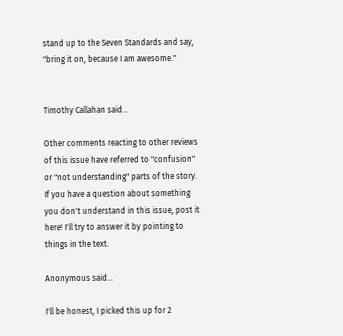stand up to the Seven Standards and say, "bring it on, because I am awesome."


Timothy Callahan said...

Other comments reacting to other reviews of this issue have referred to "confusion" or "not understanding" parts of the story. If you have a question about something you don't understand in this issue, post it here! I'll try to answer it by pointing to things in the text.

Anonymous said...

I'll be honest, I picked this up for 2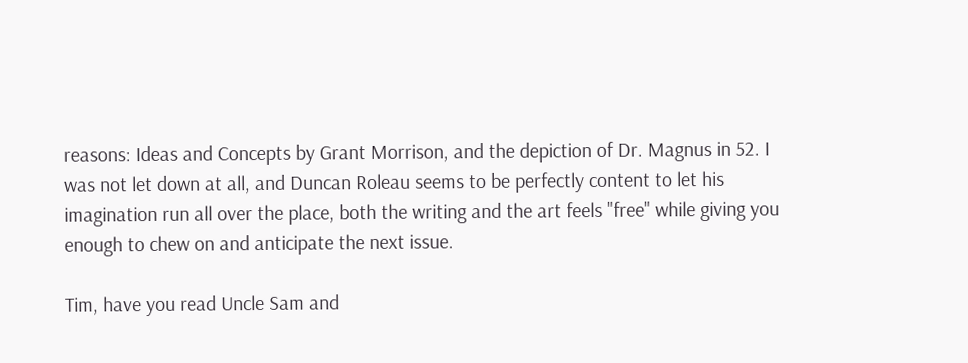reasons: Ideas and Concepts by Grant Morrison, and the depiction of Dr. Magnus in 52. I was not let down at all, and Duncan Roleau seems to be perfectly content to let his imagination run all over the place, both the writing and the art feels "free" while giving you enough to chew on and anticipate the next issue.

Tim, have you read Uncle Sam and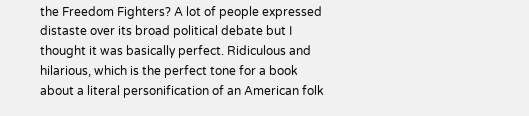the Freedom Fighters? A lot of people expressed distaste over its broad political debate but I thought it was basically perfect. Ridiculous and hilarious, which is the perfect tone for a book about a literal personification of an American folk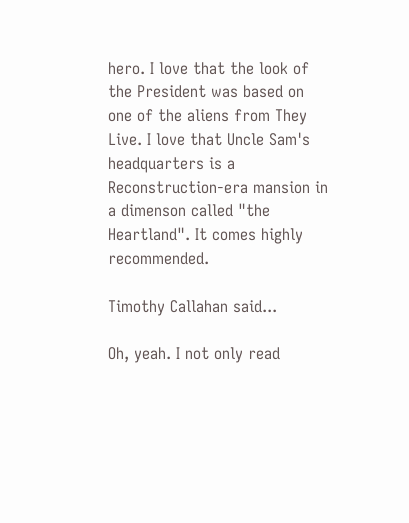hero. I love that the look of the President was based on one of the aliens from They Live. I love that Uncle Sam's headquarters is a Reconstruction-era mansion in a dimenson called "the Heartland". It comes highly recommended.

Timothy Callahan said...

Oh, yeah. I not only read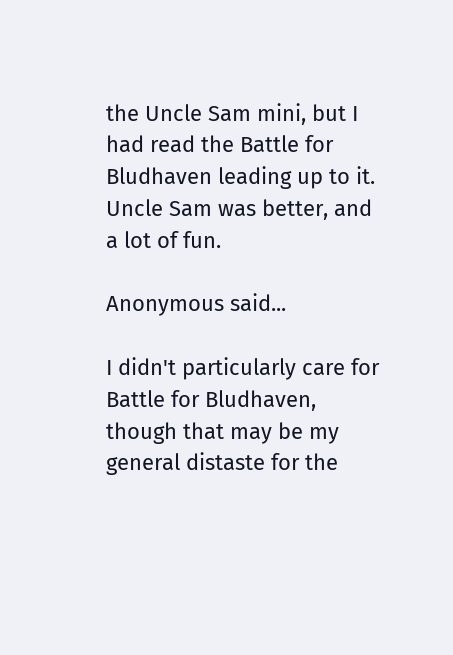the Uncle Sam mini, but I had read the Battle for Bludhaven leading up to it. Uncle Sam was better, and a lot of fun.

Anonymous said...

I didn't particularly care for Battle for Bludhaven, though that may be my general distaste for the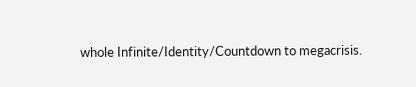whole Infinite/Identity/Countdown to megacrisis.